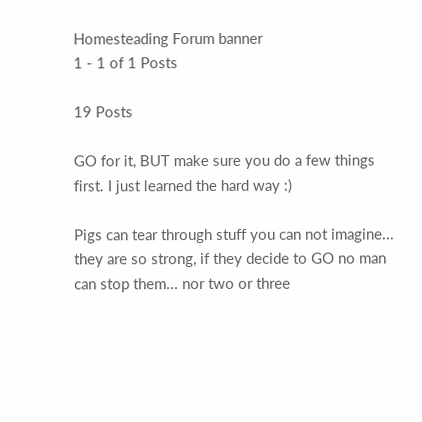Homesteading Forum banner
1 - 1 of 1 Posts

19 Posts

GO for it, BUT make sure you do a few things first. I just learned the hard way :)

Pigs can tear through stuff you can not imagine... they are so strong, if they decide to GO no man can stop them... nor two or three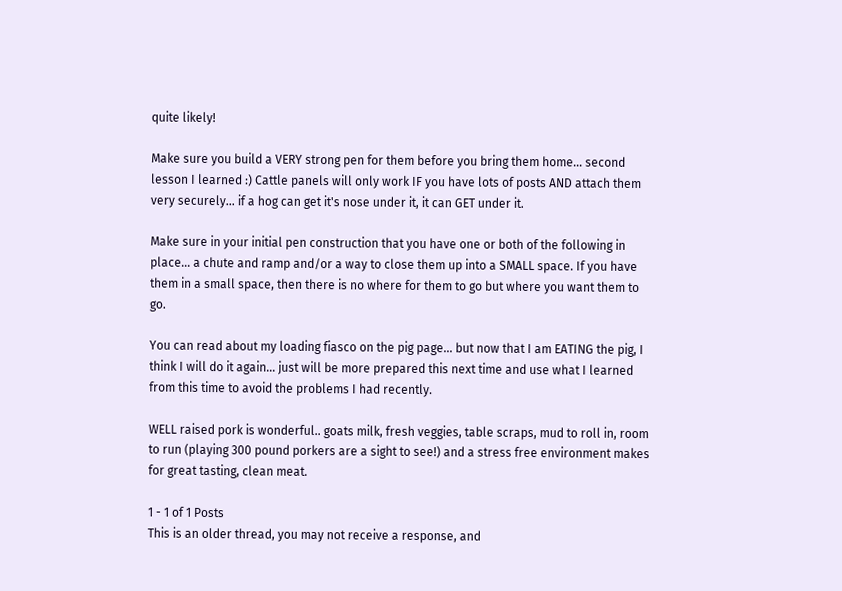quite likely!

Make sure you build a VERY strong pen for them before you bring them home... second lesson I learned :) Cattle panels will only work IF you have lots of posts AND attach them very securely... if a hog can get it's nose under it, it can GET under it.

Make sure in your initial pen construction that you have one or both of the following in place... a chute and ramp and/or a way to close them up into a SMALL space. If you have them in a small space, then there is no where for them to go but where you want them to go.

You can read about my loading fiasco on the pig page... but now that I am EATING the pig, I think I will do it again... just will be more prepared this next time and use what I learned from this time to avoid the problems I had recently.

WELL raised pork is wonderful.. goats milk, fresh veggies, table scraps, mud to roll in, room to run (playing 300 pound porkers are a sight to see!) and a stress free environment makes for great tasting, clean meat.

1 - 1 of 1 Posts
This is an older thread, you may not receive a response, and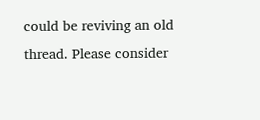could be reviving an old thread. Please consider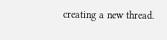creating a new thread.